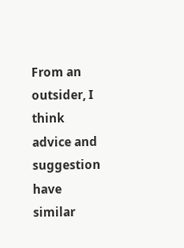From an outsider, I think advice and suggestion have similar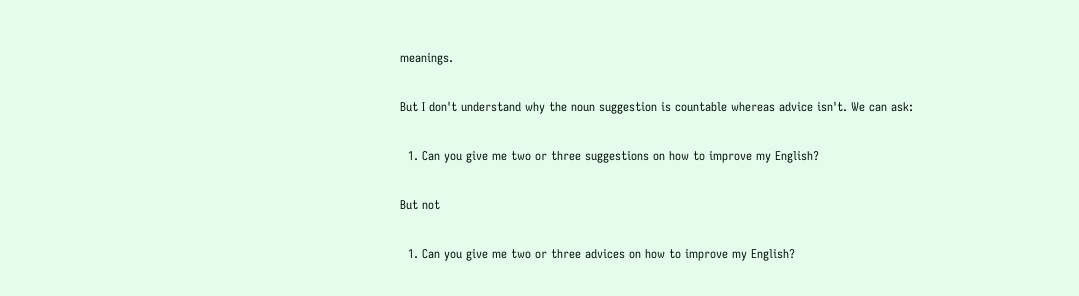meanings.

But I don't understand why the noun suggestion is countable whereas advice isn't. We can ask:

  1. Can you give me two or three suggestions on how to improve my English?

But not

  1. Can you give me two or three advices on how to improve my English?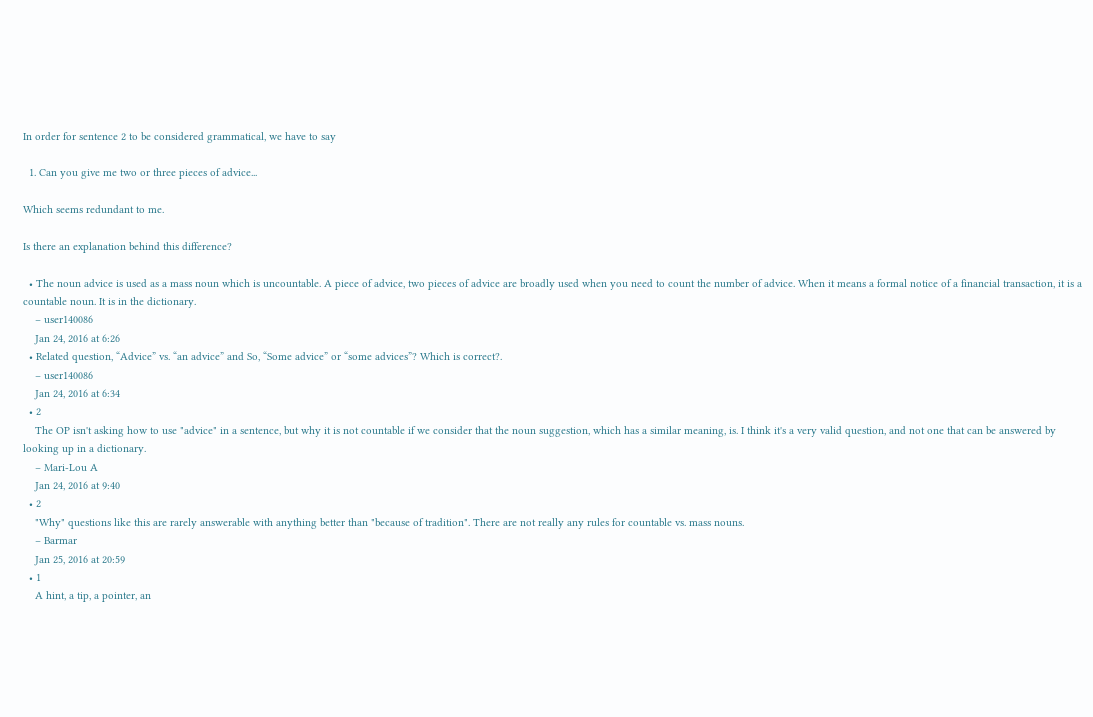In order for sentence 2 to be considered grammatical, we have to say

  1. Can you give me two or three pieces of advice...

Which seems redundant to me.

Is there an explanation behind this difference?

  • The noun advice is used as a mass noun which is uncountable. A piece of advice, two pieces of advice are broadly used when you need to count the number of advice. When it means a formal notice of a financial transaction, it is a countable noun. It is in the dictionary.
    – user140086
    Jan 24, 2016 at 6:26
  • Related question, “Advice” vs. “an advice” and So, “Some advice” or “some advices”? Which is correct?.
    – user140086
    Jan 24, 2016 at 6:34
  • 2
    The OP isn't asking how to use "advice" in a sentence, but why it is not countable if we consider that the noun suggestion, which has a similar meaning, is. I think it's a very valid question, and not one that can be answered by looking up in a dictionary.
    – Mari-Lou A
    Jan 24, 2016 at 9:40
  • 2
    "Why" questions like this are rarely answerable with anything better than "because of tradition". There are not really any rules for countable vs. mass nouns.
    – Barmar
    Jan 25, 2016 at 20:59
  • 1
    A hint, a tip, a pointer, an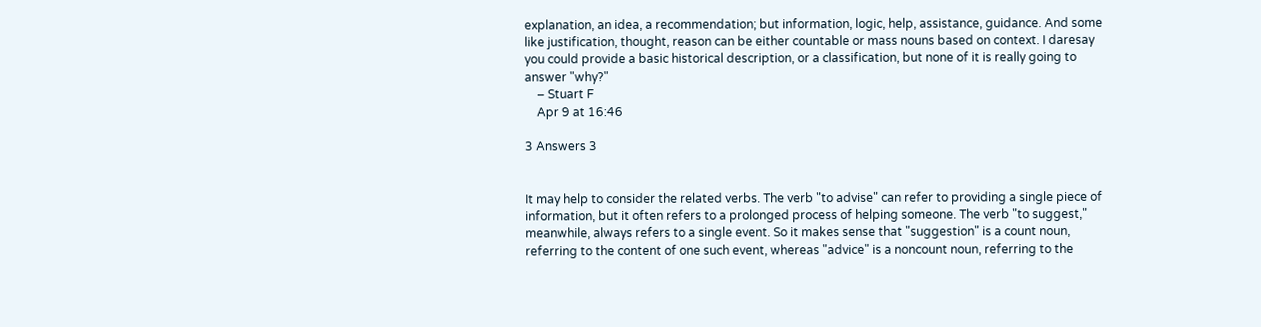explanation, an idea, a recommendation; but information, logic, help, assistance, guidance. And some like justification, thought, reason can be either countable or mass nouns based on context. I daresay you could provide a basic historical description, or a classification, but none of it is really going to answer "why?"
    – Stuart F
    Apr 9 at 16:46

3 Answers 3


It may help to consider the related verbs. The verb "to advise" can refer to providing a single piece of information, but it often refers to a prolonged process of helping someone. The verb "to suggest," meanwhile, always refers to a single event. So it makes sense that "suggestion" is a count noun, referring to the content of one such event, whereas "advice" is a noncount noun, referring to the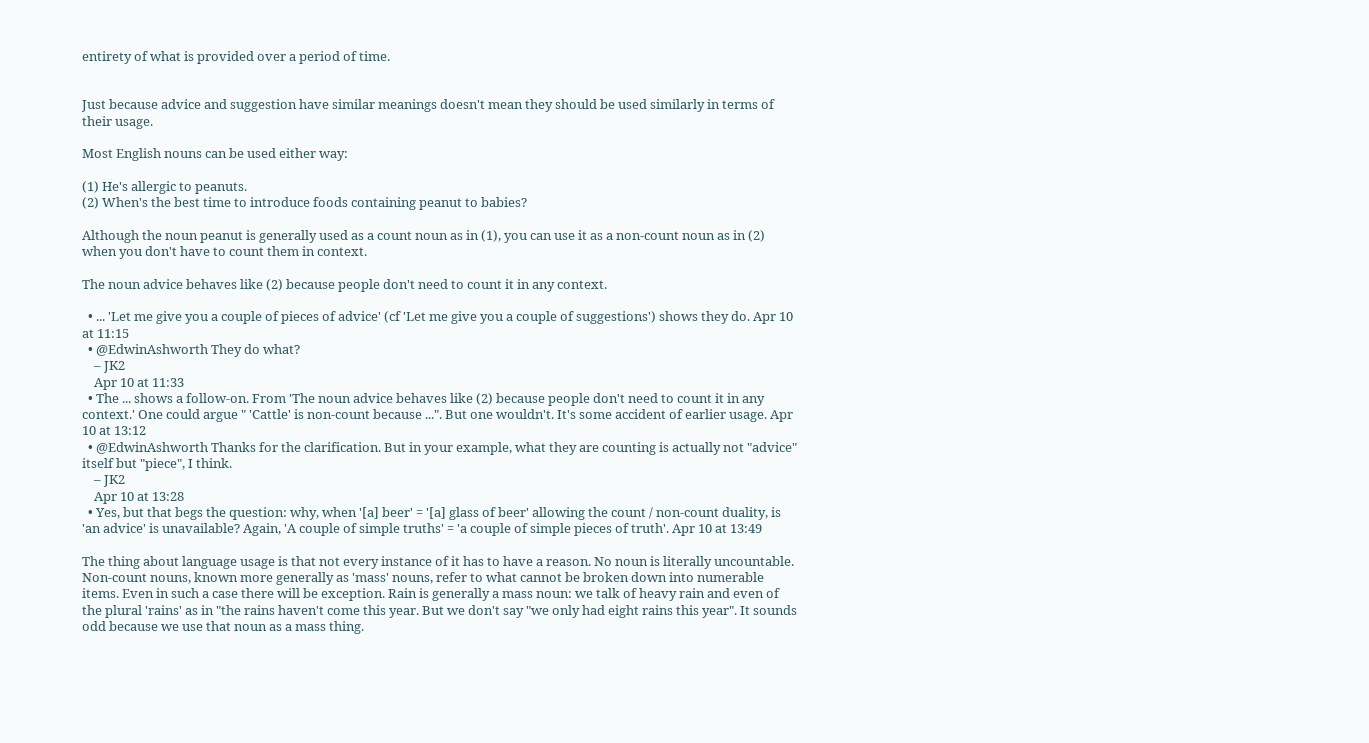entirety of what is provided over a period of time.


Just because advice and suggestion have similar meanings doesn't mean they should be used similarly in terms of their usage.

Most English nouns can be used either way:

(1) He's allergic to peanuts.
(2) When's the best time to introduce foods containing peanut to babies?

Although the noun peanut is generally used as a count noun as in (1), you can use it as a non-count noun as in (2) when you don't have to count them in context.

The noun advice behaves like (2) because people don't need to count it in any context.

  • ... 'Let me give you a couple of pieces of advice' (cf 'Let me give you a couple of suggestions') shows they do. Apr 10 at 11:15
  • @EdwinAshworth They do what?
    – JK2
    Apr 10 at 11:33
  • The ... shows a follow-on. From 'The noun advice behaves like (2) because people don't need to count it in any context.' One could argue " 'Cattle' is non-count because ...". But one wouldn't. It's some accident of earlier usage. Apr 10 at 13:12
  • @EdwinAshworth Thanks for the clarification. But in your example, what they are counting is actually not "advice" itself but "piece", I think.
    – JK2
    Apr 10 at 13:28
  • Yes, but that begs the question: why, when '[a] beer' = '[a] glass of beer' allowing the count / non-count duality, is 'an advice' is unavailable? Again, 'A couple of simple truths' = 'a couple of simple pieces of truth'. Apr 10 at 13:49

The thing about language usage is that not every instance of it has to have a reason. No noun is literally uncountable. Non-count nouns, known more generally as 'mass' nouns, refer to what cannot be broken down into numerable items. Even in such a case there will be exception. Rain is generally a mass noun: we talk of heavy rain and even of the plural 'rains' as in "the rains haven't come this year. But we don't say "we only had eight rains this year". It sounds odd because we use that noun as a mass thing.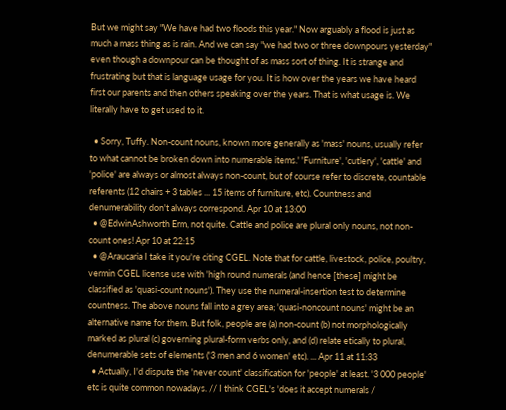But we might say "We have had two floods this year." Now arguably a flood is just as much a mass thing as is rain. And we can say "we had two or three downpours yesterday" even though a downpour can be thought of as mass sort of thing. It is strange and frustrating but that is language usage for you. It is how over the years we have heard first our parents and then others speaking over the years. That is what usage is. We literally have to get used to it.

  • Sorry, Tuffy. Non-count nouns, known more generally as 'mass' nouns, usually refer to what cannot be broken down into numerable items.' 'Furniture', 'cutlery', 'cattle' and 'police' are always or almost always non-count, but of course refer to discrete, countable referents (12 chairs + 3 tables ... 15 items of furniture, etc). Countness and denumerability don't always correspond. Apr 10 at 13:00
  • @EdwinAshworth Erm, not quite. Cattle and police are plural only nouns, not non-count ones! Apr 10 at 22:15
  • @Araucaria I take it you're citing CGEL. Note that for cattle, livestock, police, poultry, vermin CGEL license use with 'high round numerals (and hence [these] might be classified as 'quasi-count nouns'). They use the numeral-insertion test to determine countness. The above nouns fall into a grey area; 'quasi-noncount nouns' might be an alternative name for them. But folk, people are (a) non-count (b) not morphologically marked as plural (c) governing plural-form verbs only, and (d) relate etically to plural, denumerable sets of elements ('3 men and 6 women' etc). ... Apr 11 at 11:33
  • Actually, I'd dispute the 'never count' classification for 'people' at least. '3 000 people' etc is quite common nowadays. // I think CGEL's 'does it accept numerals /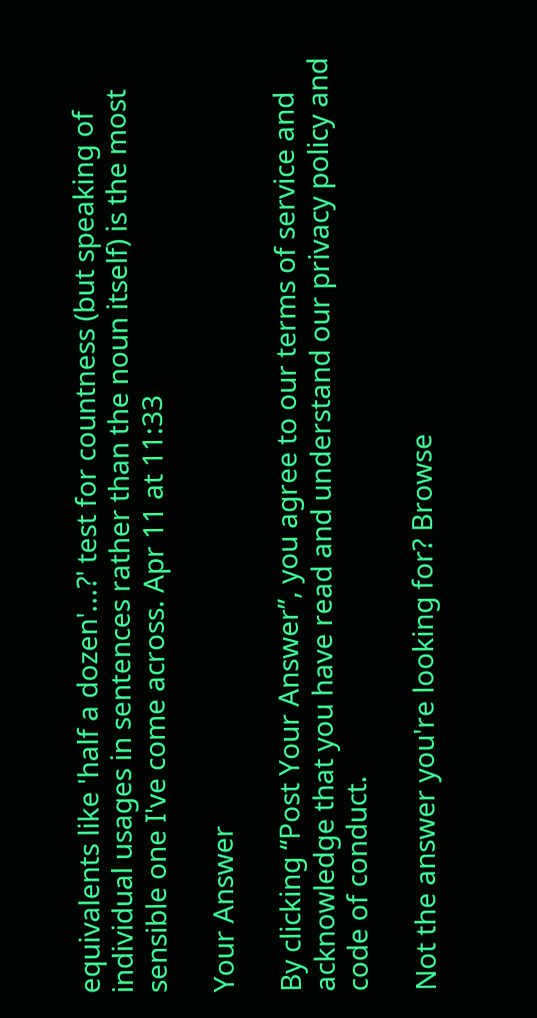equivalents like 'half a dozen'...?' test for countness (but speaking of individual usages in sentences rather than the noun itself) is the most sensible one I've come across. Apr 11 at 11:33

Your Answer

By clicking “Post Your Answer”, you agree to our terms of service and acknowledge that you have read and understand our privacy policy and code of conduct.

Not the answer you're looking for? Browse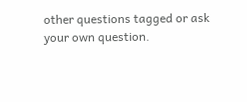other questions tagged or ask your own question.